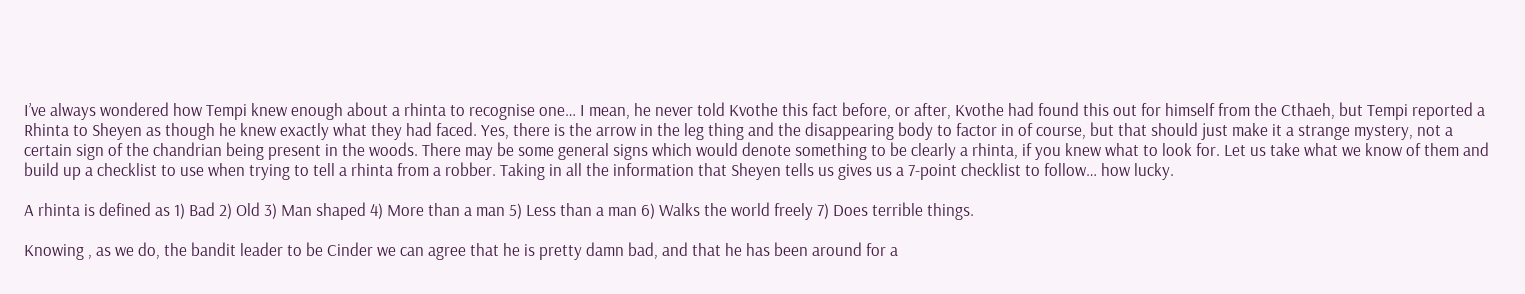I’ve always wondered how Tempi knew enough about a rhinta to recognise one… I mean, he never told Kvothe this fact before, or after, Kvothe had found this out for himself from the Cthaeh, but Tempi reported a Rhinta to Sheyen as though he knew exactly what they had faced. Yes, there is the arrow in the leg thing and the disappearing body to factor in of course, but that should just make it a strange mystery, not a certain sign of the chandrian being present in the woods. There may be some general signs which would denote something to be clearly a rhinta, if you knew what to look for. Let us take what we know of them and build up a checklist to use when trying to tell a rhinta from a robber. Taking in all the information that Sheyen tells us gives us a 7-point checklist to follow… how lucky.

A rhinta is defined as 1) Bad 2) Old 3) Man shaped 4) More than a man 5) Less than a man 6) Walks the world freely 7) Does terrible things.

Knowing , as we do, the bandit leader to be Cinder we can agree that he is pretty damn bad, and that he has been around for a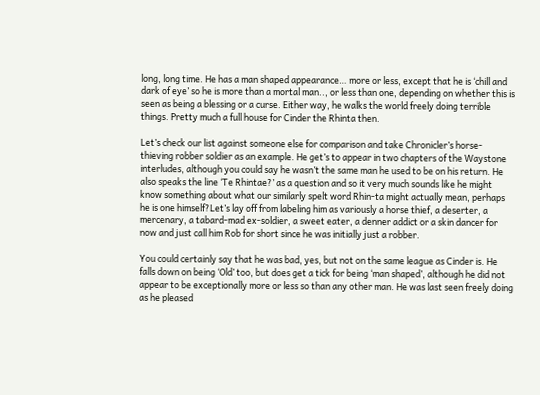long, long time. He has a man shaped appearance… more or less, except that he is ‘chill and dark of eye’ so he is more than a mortal man.., or less than one, depending on whether this is seen as being a blessing or a curse. Either way, he walks the world freely doing terrible things. Pretty much a full house for Cinder the Rhinta then.

Let’s check our list against someone else for comparison and take Chronicler’s horse-thieving robber soldier as an example. He get’s to appear in two chapters of the Waystone interludes, although you could say he wasn’t the same man he used to be on his return. He also speaks the line ‘Te Rhintae?’ as a question and so it very much sounds like he might know something about what our similarly spelt word Rhin-ta might actually mean, perhaps he is one himself?Let’s lay off from labeling him as variously a horse thief, a deserter, a mercenary, a tabard-mad ex-soldier, a sweet eater, a denner addict or a skin dancer for now and just call him Rob for short since he was initially just a robber.

You could certainly say that he was bad, yes, but not on the same league as Cinder is. He falls down on being ‘Old’ too, but does get a tick for being ‘man shaped’, although he did not appear to be exceptionally more or less so than any other man. He was last seen freely doing as he pleased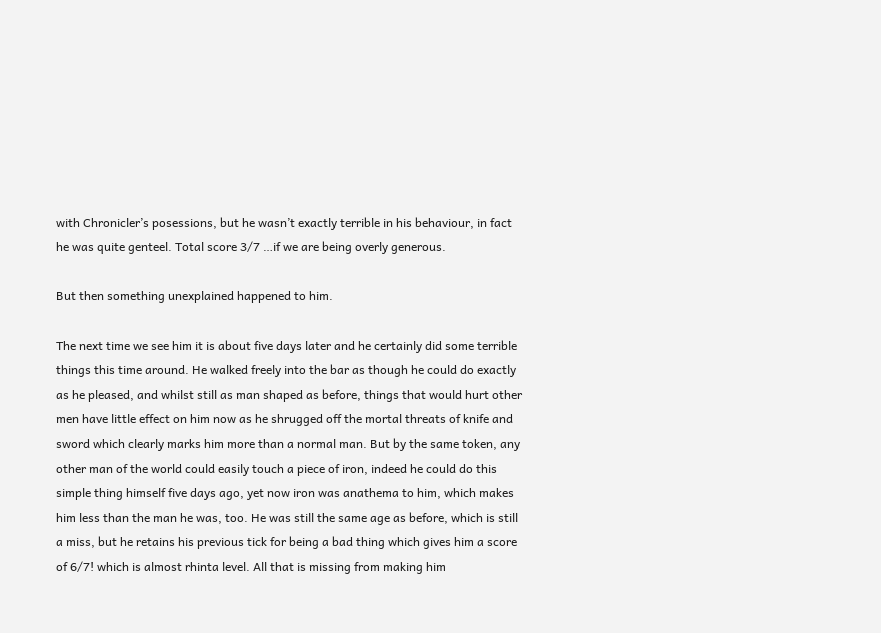with Chronicler’s posessions, but he wasn’t exactly terrible in his behaviour, in fact he was quite genteel. Total score 3/7 …if we are being overly generous.

But then something unexplained happened to him.

The next time we see him it is about five days later and he certainly did some terrible things this time around. He walked freely into the bar as though he could do exactly as he pleased, and whilst still as man shaped as before, things that would hurt other men have little effect on him now as he shrugged off the mortal threats of knife and sword which clearly marks him more than a normal man. But by the same token, any other man of the world could easily touch a piece of iron, indeed he could do this simple thing himself five days ago, yet now iron was anathema to him, which makes him less than the man he was, too. He was still the same age as before, which is still a miss, but he retains his previous tick for being a bad thing which gives him a score of 6/7! which is almost rhinta level. All that is missing from making him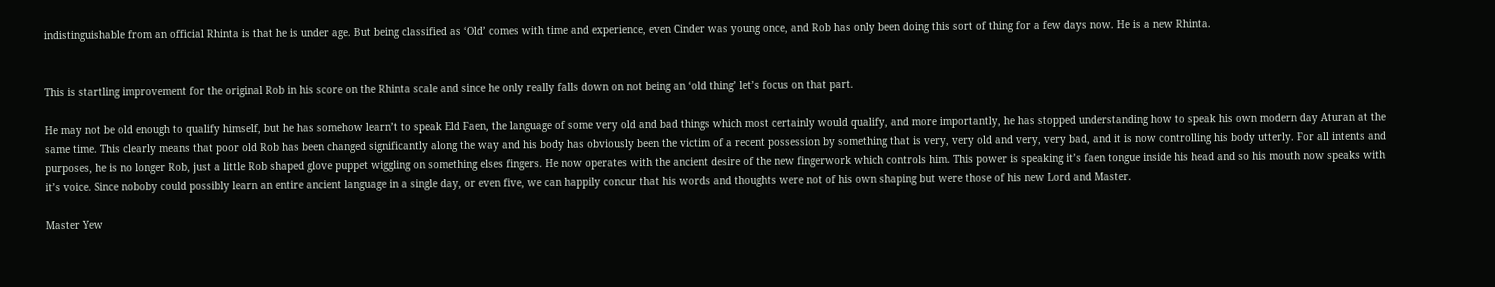indistinguishable from an official Rhinta is that he is under age. But being classified as ‘Old’ comes with time and experience, even Cinder was young once, and Rob has only been doing this sort of thing for a few days now. He is a new Rhinta.


This is startling improvement for the original Rob in his score on the Rhinta scale and since he only really falls down on not being an ‘old thing’ let’s focus on that part.

He may not be old enough to qualify himself, but he has somehow learn’t to speak Eld Faen, the language of some very old and bad things which most certainly would qualify, and more importantly, he has stopped understanding how to speak his own modern day Aturan at the same time. This clearly means that poor old Rob has been changed significantly along the way and his body has obviously been the victim of a recent possession by something that is very, very old and very, very bad, and it is now controlling his body utterly. For all intents and purposes, he is no longer Rob, just a little Rob shaped glove puppet wiggling on something elses fingers. He now operates with the ancient desire of the new fingerwork which controls him. This power is speaking it’s faen tongue inside his head and so his mouth now speaks with it’s voice. Since noboby could possibly learn an entire ancient language in a single day, or even five, we can happily concur that his words and thoughts were not of his own shaping but were those of his new Lord and Master.

Master Yew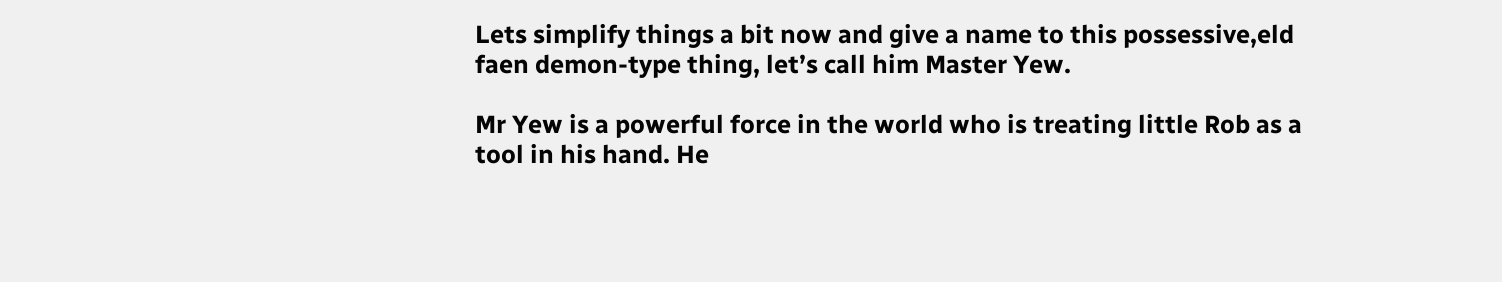Lets simplify things a bit now and give a name to this possessive,eld faen demon-type thing, let’s call him Master Yew.

Mr Yew is a powerful force in the world who is treating little Rob as a tool in his hand. He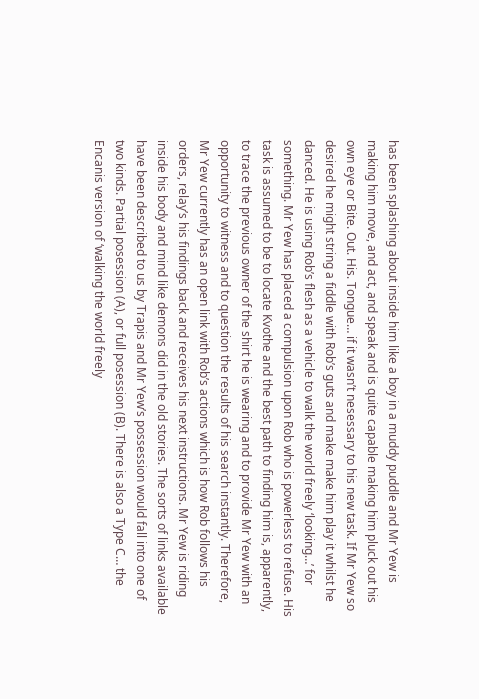has been splashing about inside him like a boy in a muddy puddle and Mr Yew is making him move, and act, and speak and is quite capable making him pluck out his own eye or Bite. Out. His. Tongue… if it wasn’t nesessary to his new task. If Mr Yew so desired he might string a fiddle with Rob’s guts and make make him play it whilst he danced. He is using Rob’s flesh as a vehicle to walk the world freely ‘looking…’ for something. Mr Yew has placed a compulsion upon Rob who is powerless to refuse. His task is assumed to be to locate Kvothe and the best path to finding him is, apparently, to trace the previous owner of the shirt he is wearing and to provide Mr Yew with an opportunity to witness and to question the results of his search instantly. Therefore, Mr Yew currently has an open link with Rob’s actions which is how Rob follows his orders, relay’s his findings back and receives his next instructions. Mr Yew is riding inside his body and mind like demons did in the old stories. The sorts of links available have been described to us by Trapis and Mr Yew’s possession would fall into one of two kinds. Partial posession (A), or full posession (B). There is also a Type C… the Encanis version of ‘walking the world freely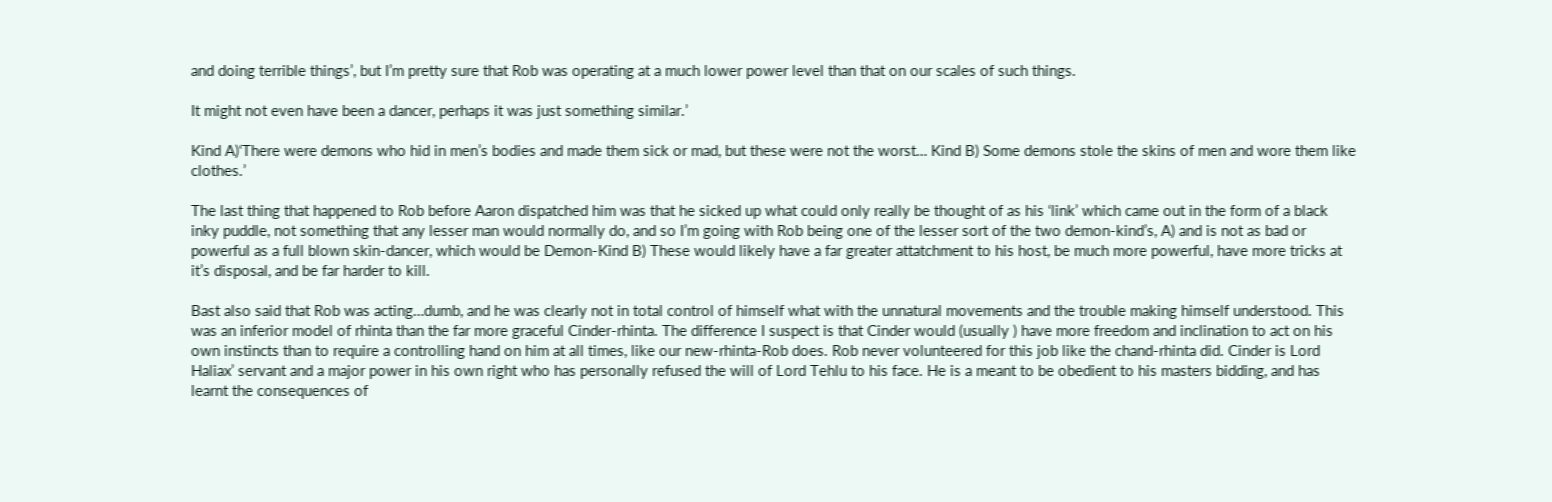and doing terrible things’, but I’m pretty sure that Rob was operating at a much lower power level than that on our scales of such things.

It might not even have been a dancer, perhaps it was just something similar.’

Kind A)‘There were demons who hid in men’s bodies and made them sick or mad, but these were not the worst… Kind B) Some demons stole the skins of men and wore them like clothes.’

The last thing that happened to Rob before Aaron dispatched him was that he sicked up what could only really be thought of as his ‘link’ which came out in the form of a black inky puddle, not something that any lesser man would normally do, and so I’m going with Rob being one of the lesser sort of the two demon-kind’s, A) and is not as bad or powerful as a full blown skin-dancer, which would be Demon-Kind B) These would likely have a far greater attatchment to his host, be much more powerful, have more tricks at it’s disposal, and be far harder to kill.

Bast also said that Rob was acting…dumb, and he was clearly not in total control of himself what with the unnatural movements and the trouble making himself understood. This was an inferior model of rhinta than the far more graceful Cinder-rhinta. The difference I suspect is that Cinder would (usually ) have more freedom and inclination to act on his own instincts than to require a controlling hand on him at all times, like our new-rhinta-Rob does. Rob never volunteered for this job like the chand-rhinta did. Cinder is Lord Haliax’ servant and a major power in his own right who has personally refused the will of Lord Tehlu to his face. He is a meant to be obedient to his masters bidding, and has learnt the consequences of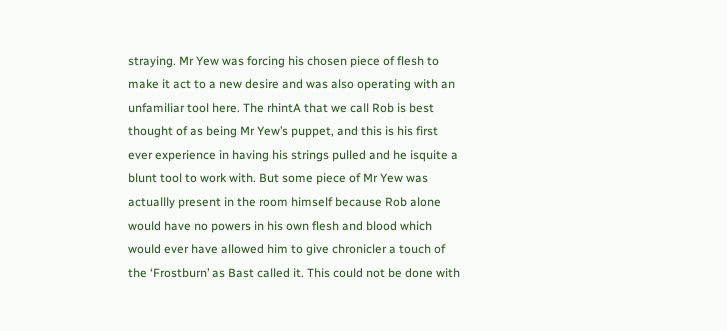straying. Mr Yew was forcing his chosen piece of flesh to make it act to a new desire and was also operating with an unfamiliar tool here. The rhintA that we call Rob is best thought of as being Mr Yew’s puppet, and this is his first ever experience in having his strings pulled and he isquite a blunt tool to work with. But some piece of Mr Yew was actuallly present in the room himself because Rob alone would have no powers in his own flesh and blood which would ever have allowed him to give chronicler a touch of the ‘Frostburn’ as Bast called it. This could not be done with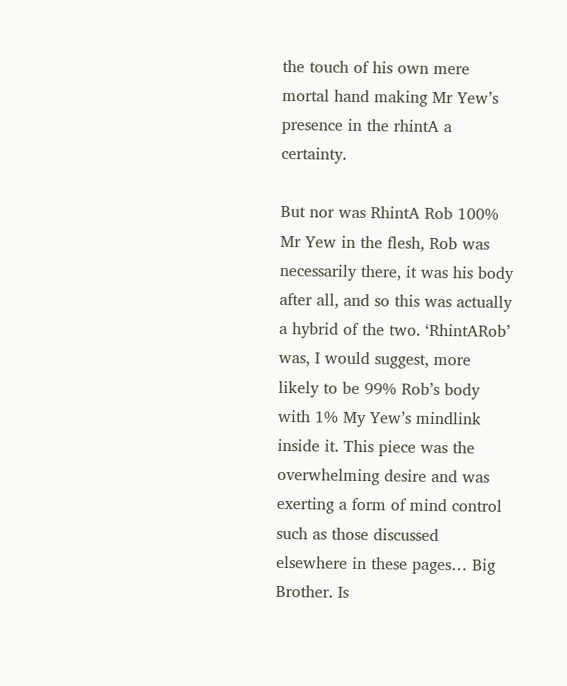the touch of his own mere mortal hand making Mr Yew’s presence in the rhintA a certainty.

But nor was RhintA Rob 100% Mr Yew in the flesh, Rob was necessarily there, it was his body after all, and so this was actually a hybrid of the two. ‘RhintARob’ was, I would suggest, more likely to be 99% Rob’s body with 1% My Yew’s mindlink inside it. This piece was the overwhelming desire and was exerting a form of mind control such as those discussed elsewhere in these pages… Big Brother. Is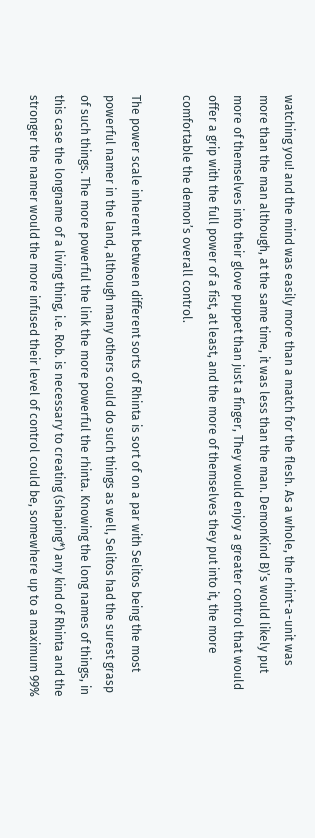watching you! and the mind was easily more than a match for the flesh. As a whole, the rhint-a-unit was more than the man although, at the same time, it was less than the man. DemonKind B)’s would likely put more of themselves into their glove puppet than just a finger, They would enjoy a greater control that would offer a grip with the full power of a fist, at least, and the more of themselves they put into it, the more comfortable the demon’s overall control.

The power scale inherent between different sorts of Rhinta is sort of on a par with Selitos being the most powerful namer in the land, although many others could do such things as well, Selitos had the surest grasp of such things. The more powerful the link the more powerful the rhinta. Knowing the long names of things, in this case the longname of a living thing, i.e. Rob. is necessary to creating (shaping*) any kind of Rhinta and the stronger the namer would the more infused their level of control could be, somewhere up to a maximum 99%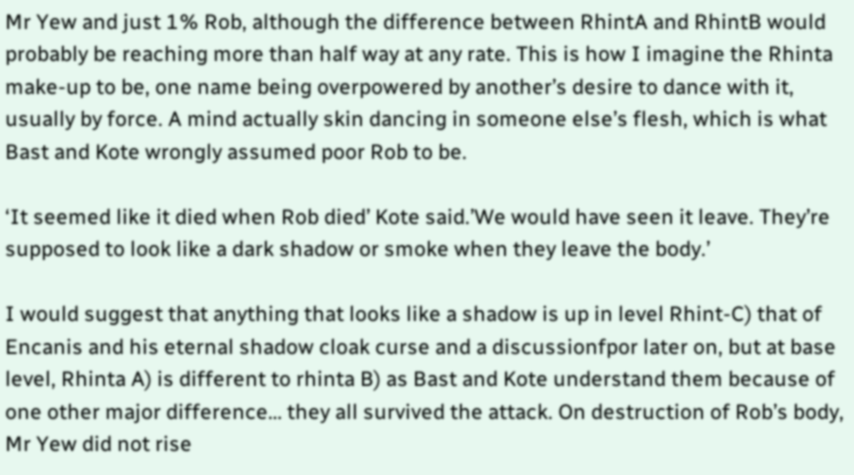Mr Yew and just 1% Rob, although the difference between RhintA and RhintB would probably be reaching more than half way at any rate. This is how I imagine the Rhinta make-up to be, one name being overpowered by another’s desire to dance with it, usually by force. A mind actually skin dancing in someone else’s flesh, which is what Bast and Kote wrongly assumed poor Rob to be.

‘It seemed like it died when Rob died’ Kote said.’We would have seen it leave. They’re supposed to look like a dark shadow or smoke when they leave the body.’

I would suggest that anything that looks like a shadow is up in level Rhint-C) that of Encanis and his eternal shadow cloak curse and a discussionfpor later on, but at base level, Rhinta A) is different to rhinta B) as Bast and Kote understand them because of one other major difference… they all survived the attack. On destruction of Rob’s body, Mr Yew did not rise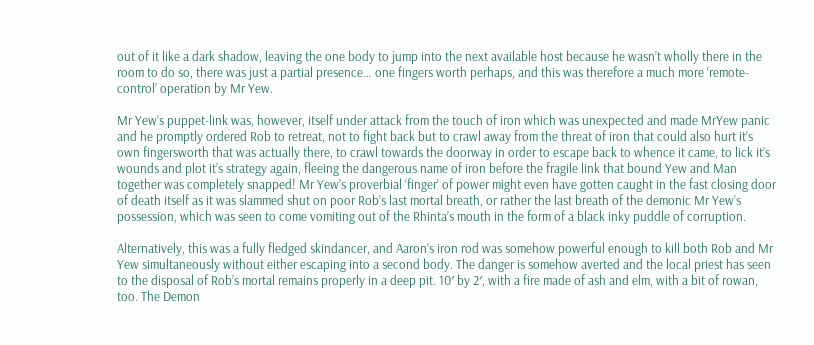out of it like a dark shadow, leaving the one body to jump into the next available host because he wasn’t wholly there in the room to do so, there was just a partial presence… one fingers worth perhaps, and this was therefore a much more ‘remote-control’ operation by Mr Yew.

Mr Yew’s puppet-link was, however, itself under attack from the touch of iron which was unexpected and made MrYew panic and he promptly ordered Rob to retreat, not to fight back but to crawl away from the threat of iron that could also hurt it’s own fingersworth that was actually there, to crawl towards the doorway in order to escape back to whence it came, to lick it’s wounds and plot it’s strategy again, fleeing the dangerous name of iron before the fragile link that bound Yew and Man together was completely snapped! Mr Yew’s proverbial ‘finger’ of power might even have gotten caught in the fast closing door of death itself as it was slammed shut on poor Rob’s last mortal breath, or rather the last breath of the demonic Mr Yew’s possession, which was seen to come vomiting out of the Rhinta’s mouth in the form of a black inky puddle of corruption.

Alternatively, this was a fully fledged skindancer, and Aaron’s iron rod was somehow powerful enough to kill both Rob and Mr Yew simultaneously without either escaping into a second body. The danger is somehow averted and the local priest has seen to the disposal of Rob’s mortal remains properly in a deep pit. 10′ by 2′, with a fire made of ash and elm, with a bit of rowan, too. The Demon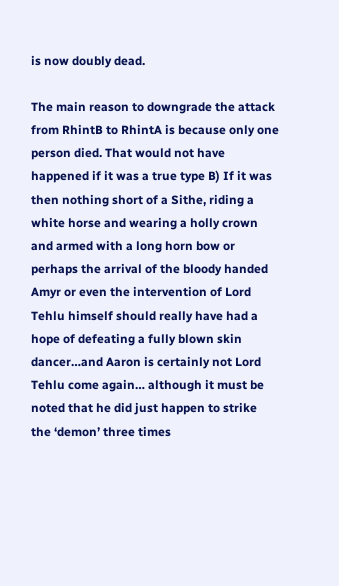is now doubly dead.

The main reason to downgrade the attack from RhintB to RhintA is because only one person died. That would not have happened if it was a true type B) If it was then nothing short of a Sithe, riding a white horse and wearing a holly crown and armed with a long horn bow or perhaps the arrival of the bloody handed Amyr or even the intervention of Lord Tehlu himself should really have had a hope of defeating a fully blown skin dancer…and Aaron is certainly not Lord Tehlu come again… although it must be noted that he did just happen to strike the ‘demon’ three times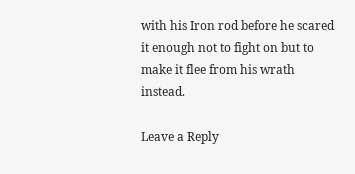with his Iron rod before he scared it enough not to fight on but to make it flee from his wrath instead.

Leave a Reply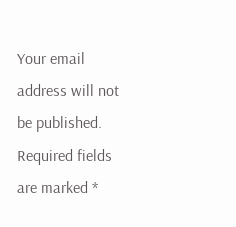Your email address will not be published. Required fields are marked *